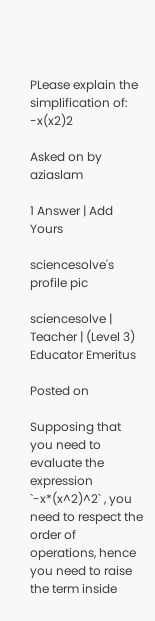PLease explain the simplification of: -x(x2)2

Asked on by aziaslam

1 Answer | Add Yours

sciencesolve's profile pic

sciencesolve | Teacher | (Level 3) Educator Emeritus

Posted on

Supposing that you need to evaluate the expression `-x*(x^2)^2` , you need to respect the order of operations, hence you need to raise the term inside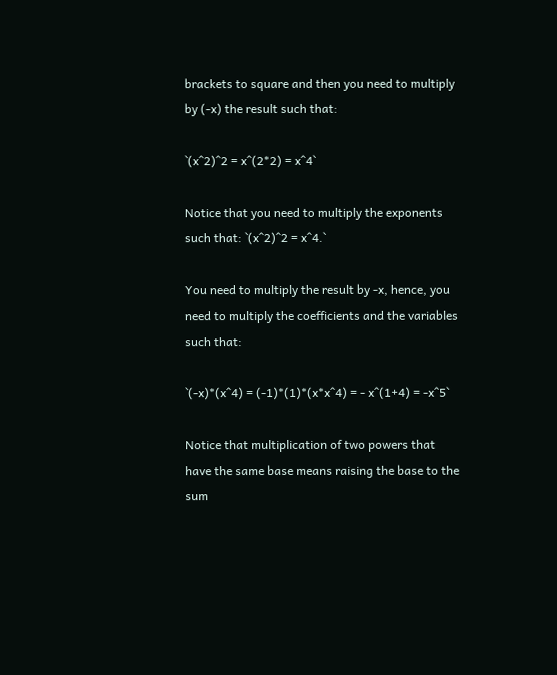brackets to square and then you need to multiply by (-x) the result such that:

`(x^2)^2 = x^(2*2) = x^4`

Notice that you need to multiply the exponents such that: `(x^2)^2 = x^4.`

You need to multiply the result by -x, hence, you need to multiply the coefficients and the variables such that:

`(-x)*(x^4) = (-1)*(1)*(x*x^4) = - x^(1+4) = -x^5`

Notice that multiplication of two powers that have the same base means raising the base to the sum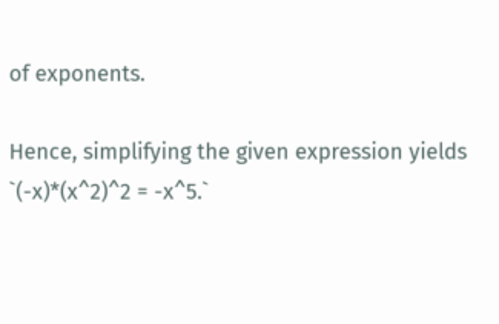of exponents.

Hence, simplifying the given expression yields `(-x)*(x^2)^2 = -x^5.`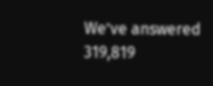We’ve answered 319,819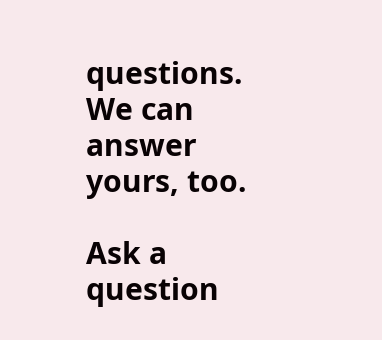questions. We can answer yours, too.

Ask a question